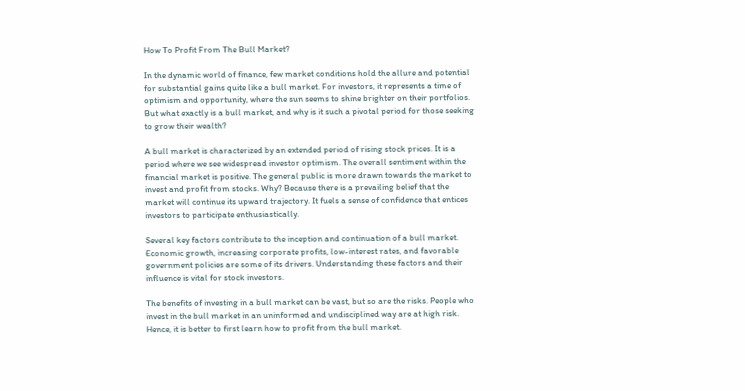How To Profit From The Bull Market?

In the dynamic world of finance, few market conditions hold the allure and potential for substantial gains quite like a bull market. For investors, it represents a time of optimism and opportunity, where the sun seems to shine brighter on their portfolios. But what exactly is a bull market, and why is it such a pivotal period for those seeking to grow their wealth?

A bull market is characterized by an extended period of rising stock prices. It is a period where we see widespread investor optimism. The overall sentiment within the financial market is positive. The general public is more drawn towards the market to invest and profit from stocks. Why? Because there is a prevailing belief that the market will continue its upward trajectory. It fuels a sense of confidence that entices investors to participate enthusiastically.

Several key factors contribute to the inception and continuation of a bull market. Economic growth, increasing corporate profits, low-interest rates, and favorable government policies are some of its drivers. Understanding these factors and their influence is vital for stock investors.

The benefits of investing in a bull market can be vast, but so are the risks. People who invest in the bull market in an uninformed and undisciplined way are at high risk. Hence, it is better to first learn how to profit from the bull market.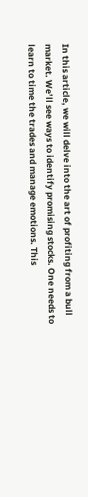In this article, we will delve into the art of profiting from a bull market. We’ll see ways to identify promising stocks. One needs to learn to time the trades and manage emotions. This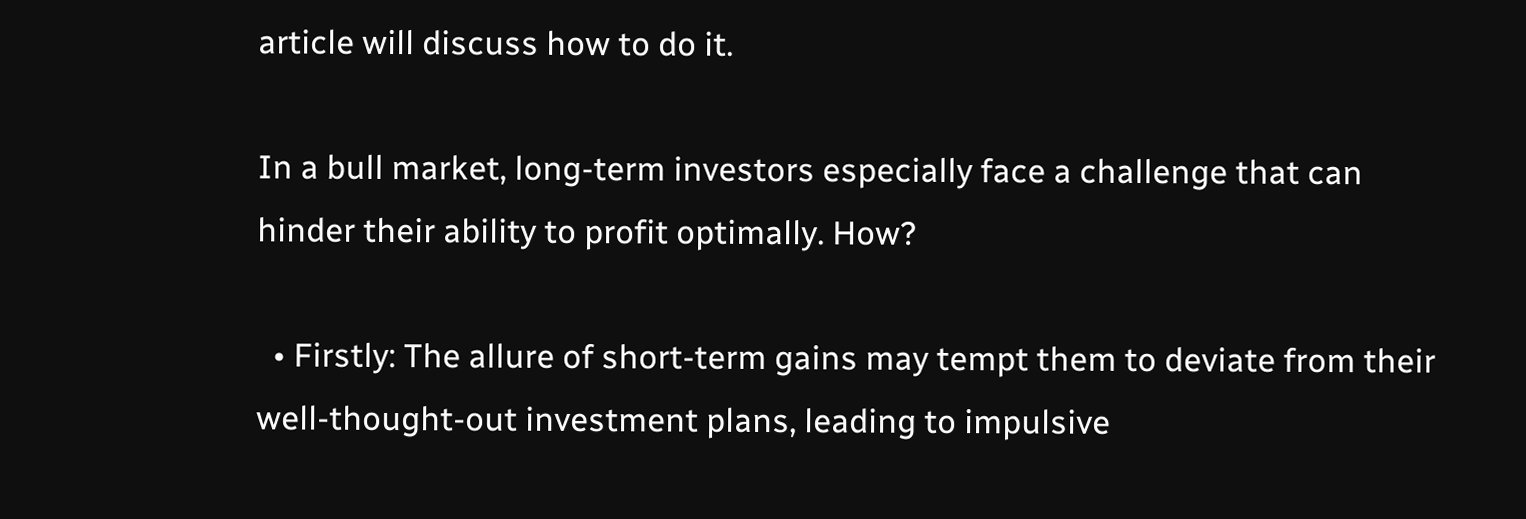article will discuss how to do it.

In a bull market, long-term investors especially face a challenge that can hinder their ability to profit optimally. How?

  • Firstly: The allure of short-term gains may tempt them to deviate from their well-thought-out investment plans, leading to impulsive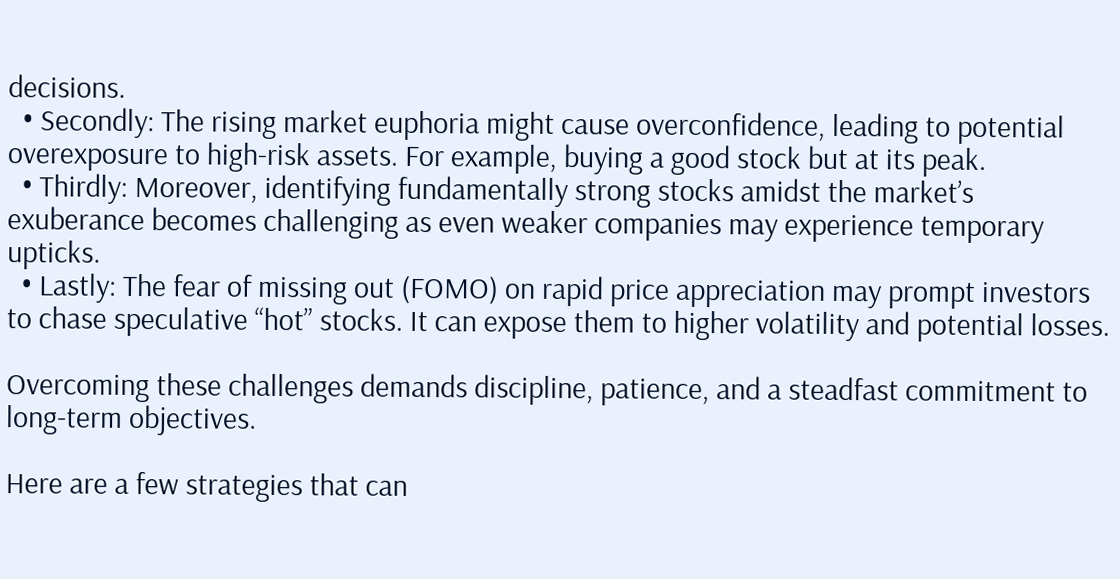decisions.
  • Secondly: The rising market euphoria might cause overconfidence, leading to potential overexposure to high-risk assets. For example, buying a good stock but at its peak.
  • Thirdly: Moreover, identifying fundamentally strong stocks amidst the market’s exuberance becomes challenging as even weaker companies may experience temporary upticks.
  • Lastly: The fear of missing out (FOMO) on rapid price appreciation may prompt investors to chase speculative “hot” stocks. It can expose them to higher volatility and potential losses.

Overcoming these challenges demands discipline, patience, and a steadfast commitment to long-term objectives.

Here are a few strategies that can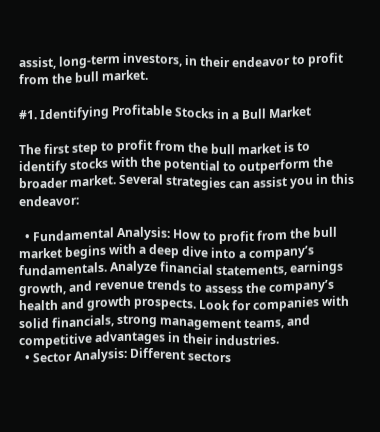assist, long-term investors, in their endeavor to profit from the bull market.

#1. Identifying Profitable Stocks in a Bull Market

The first step to profit from the bull market is to identify stocks with the potential to outperform the broader market. Several strategies can assist you in this endeavor:

  • Fundamental Analysis: How to profit from the bull market begins with a deep dive into a company’s fundamentals. Analyze financial statements, earnings growth, and revenue trends to assess the company’s health and growth prospects. Look for companies with solid financials, strong management teams, and competitive advantages in their industries.
  • Sector Analysis: Different sectors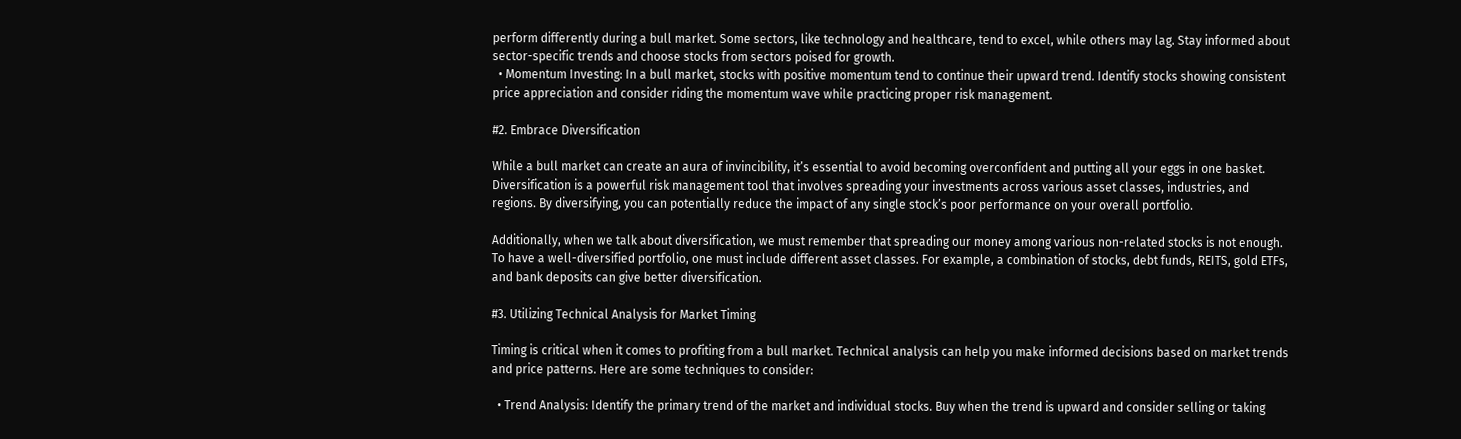perform differently during a bull market. Some sectors, like technology and healthcare, tend to excel, while others may lag. Stay informed about sector-specific trends and choose stocks from sectors poised for growth.
  • Momentum Investing: In a bull market, stocks with positive momentum tend to continue their upward trend. Identify stocks showing consistent price appreciation and consider riding the momentum wave while practicing proper risk management.

#2. Embrace Diversification

While a bull market can create an aura of invincibility, it’s essential to avoid becoming overconfident and putting all your eggs in one basket. Diversification is a powerful risk management tool that involves spreading your investments across various asset classes, industries, and regions. By diversifying, you can potentially reduce the impact of any single stock’s poor performance on your overall portfolio.

Additionally, when we talk about diversification, we must remember that spreading our money among various non-related stocks is not enough. To have a well-diversified portfolio, one must include different asset classes. For example, a combination of stocks, debt funds, REITS, gold ETFs, and bank deposits can give better diversification.

#3. Utilizing Technical Analysis for Market Timing

Timing is critical when it comes to profiting from a bull market. Technical analysis can help you make informed decisions based on market trends and price patterns. Here are some techniques to consider:

  • Trend Analysis: Identify the primary trend of the market and individual stocks. Buy when the trend is upward and consider selling or taking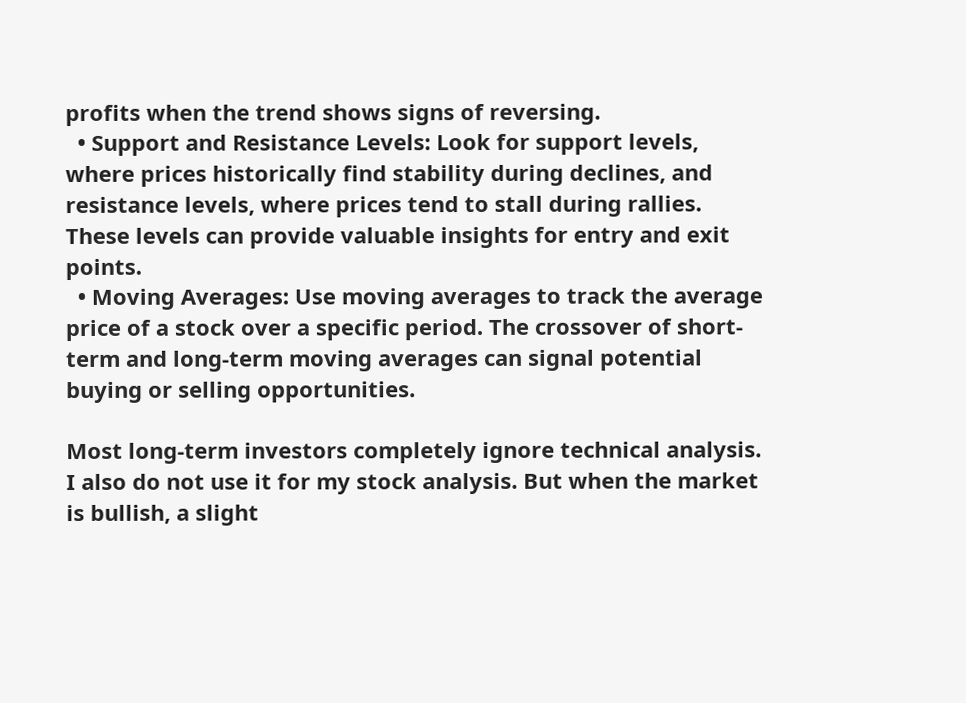profits when the trend shows signs of reversing.
  • Support and Resistance Levels: Look for support levels, where prices historically find stability during declines, and resistance levels, where prices tend to stall during rallies. These levels can provide valuable insights for entry and exit points.
  • Moving Averages: Use moving averages to track the average price of a stock over a specific period. The crossover of short-term and long-term moving averages can signal potential buying or selling opportunities.

Most long-term investors completely ignore technical analysis. I also do not use it for my stock analysis. But when the market is bullish, a slight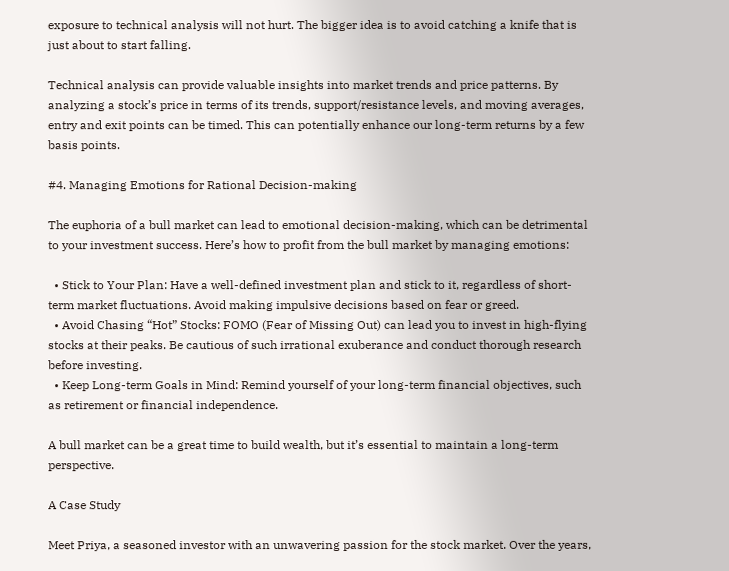exposure to technical analysis will not hurt. The bigger idea is to avoid catching a knife that is just about to start falling.

Technical analysis can provide valuable insights into market trends and price patterns. By analyzing a stock’s price in terms of its trends, support/resistance levels, and moving averages, entry and exit points can be timed. This can potentially enhance our long-term returns by a few basis points.

#4. Managing Emotions for Rational Decision-making

The euphoria of a bull market can lead to emotional decision-making, which can be detrimental to your investment success. Here’s how to profit from the bull market by managing emotions:

  • Stick to Your Plan: Have a well-defined investment plan and stick to it, regardless of short-term market fluctuations. Avoid making impulsive decisions based on fear or greed.
  • Avoid Chasing “Hot” Stocks: FOMO (Fear of Missing Out) can lead you to invest in high-flying stocks at their peaks. Be cautious of such irrational exuberance and conduct thorough research before investing.
  • Keep Long-term Goals in Mind: Remind yourself of your long-term financial objectives, such as retirement or financial independence.

A bull market can be a great time to build wealth, but it’s essential to maintain a long-term perspective.

A Case Study

Meet Priya, a seasoned investor with an unwavering passion for the stock market. Over the years,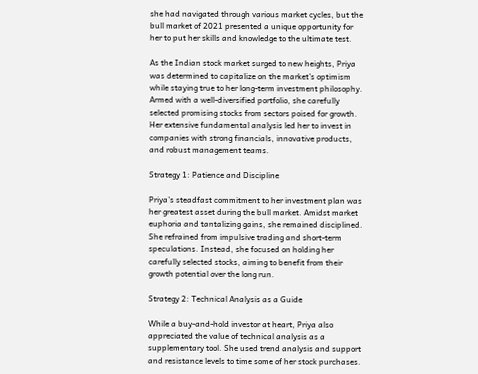she had navigated through various market cycles, but the bull market of 2021 presented a unique opportunity for her to put her skills and knowledge to the ultimate test.

As the Indian stock market surged to new heights, Priya was determined to capitalize on the market’s optimism while staying true to her long-term investment philosophy. Armed with a well-diversified portfolio, she carefully selected promising stocks from sectors poised for growth. Her extensive fundamental analysis led her to invest in companies with strong financials, innovative products, and robust management teams.

Strategy 1: Patience and Discipline

Priya’s steadfast commitment to her investment plan was her greatest asset during the bull market. Amidst market euphoria and tantalizing gains, she remained disciplined. She refrained from impulsive trading and short-term speculations. Instead, she focused on holding her carefully selected stocks, aiming to benefit from their growth potential over the long run.

Strategy 2: Technical Analysis as a Guide

While a buy-and-hold investor at heart, Priya also appreciated the value of technical analysis as a supplementary tool. She used trend analysis and support and resistance levels to time some of her stock purchases.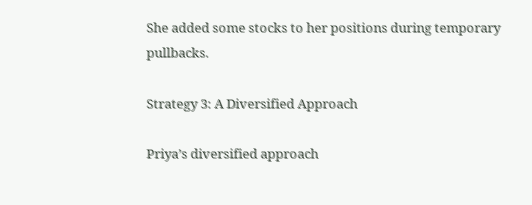She added some stocks to her positions during temporary pullbacks.

Strategy 3: A Diversified Approach

Priya’s diversified approach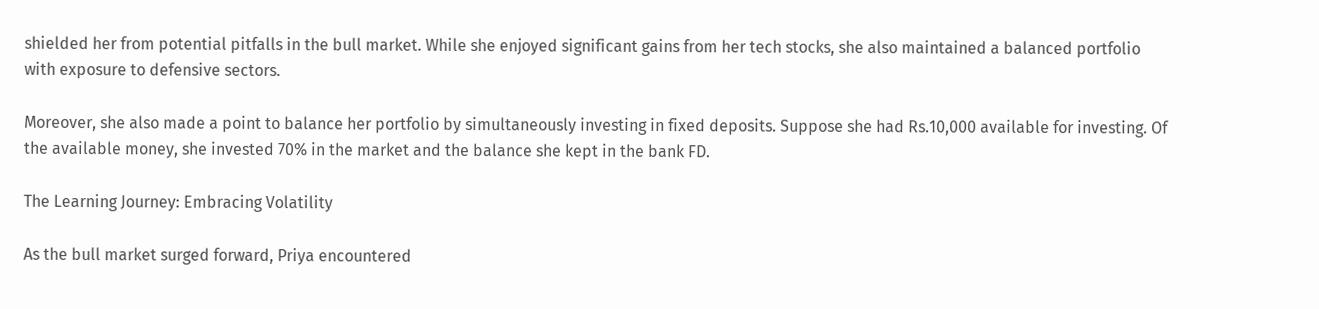shielded her from potential pitfalls in the bull market. While she enjoyed significant gains from her tech stocks, she also maintained a balanced portfolio with exposure to defensive sectors.

Moreover, she also made a point to balance her portfolio by simultaneously investing in fixed deposits. Suppose she had Rs.10,000 available for investing. Of the available money, she invested 70% in the market and the balance she kept in the bank FD.

The Learning Journey: Embracing Volatility

As the bull market surged forward, Priya encountered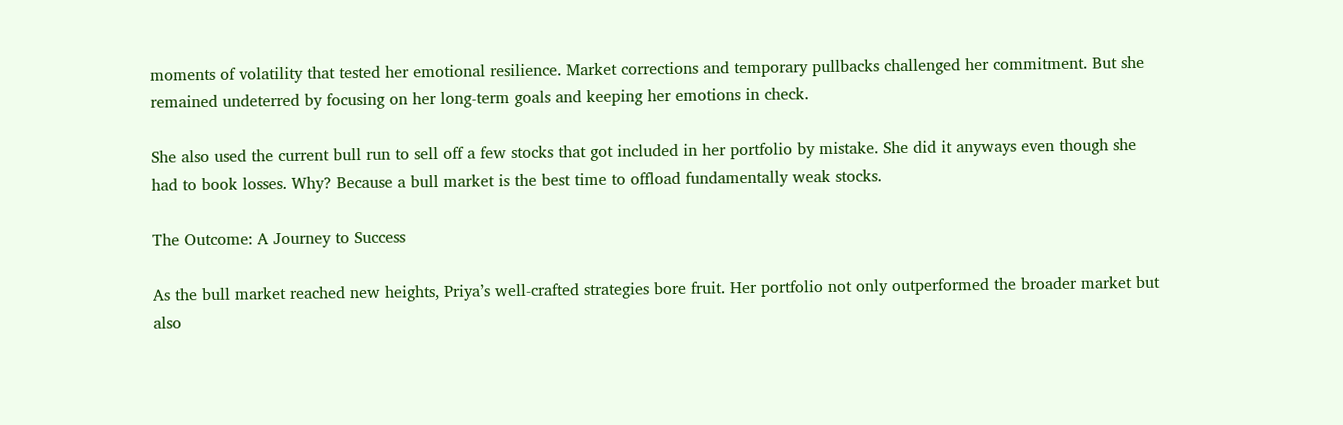moments of volatility that tested her emotional resilience. Market corrections and temporary pullbacks challenged her commitment. But she remained undeterred by focusing on her long-term goals and keeping her emotions in check.

She also used the current bull run to sell off a few stocks that got included in her portfolio by mistake. She did it anyways even though she had to book losses. Why? Because a bull market is the best time to offload fundamentally weak stocks.

The Outcome: A Journey to Success

As the bull market reached new heights, Priya’s well-crafted strategies bore fruit. Her portfolio not only outperformed the broader market but also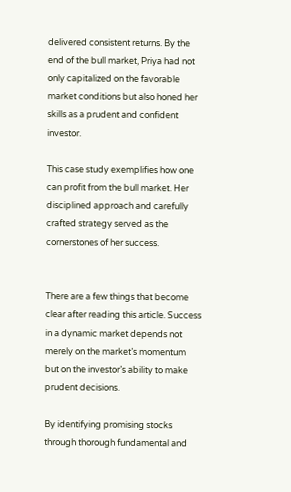delivered consistent returns. By the end of the bull market, Priya had not only capitalized on the favorable market conditions but also honed her skills as a prudent and confident investor.

This case study exemplifies how one can profit from the bull market. Her disciplined approach and carefully crafted strategy served as the cornerstones of her success.


There are a few things that become clear after reading this article. Success in a dynamic market depends not merely on the market’s momentum but on the investor’s ability to make prudent decisions.

By identifying promising stocks through thorough fundamental and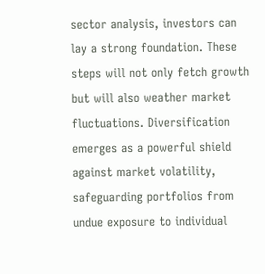sector analysis, investors can lay a strong foundation. These steps will not only fetch growth but will also weather market fluctuations. Diversification emerges as a powerful shield against market volatility, safeguarding portfolios from undue exposure to individual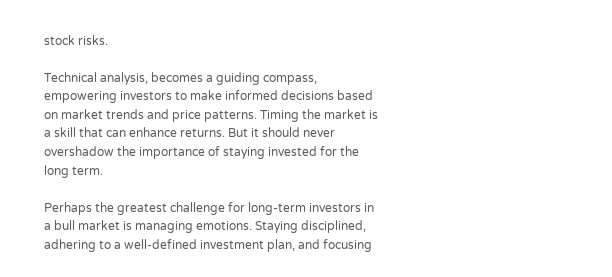stock risks.

Technical analysis, becomes a guiding compass, empowering investors to make informed decisions based on market trends and price patterns. Timing the market is a skill that can enhance returns. But it should never overshadow the importance of staying invested for the long term.

Perhaps the greatest challenge for long-term investors in a bull market is managing emotions. Staying disciplined, adhering to a well-defined investment plan, and focusing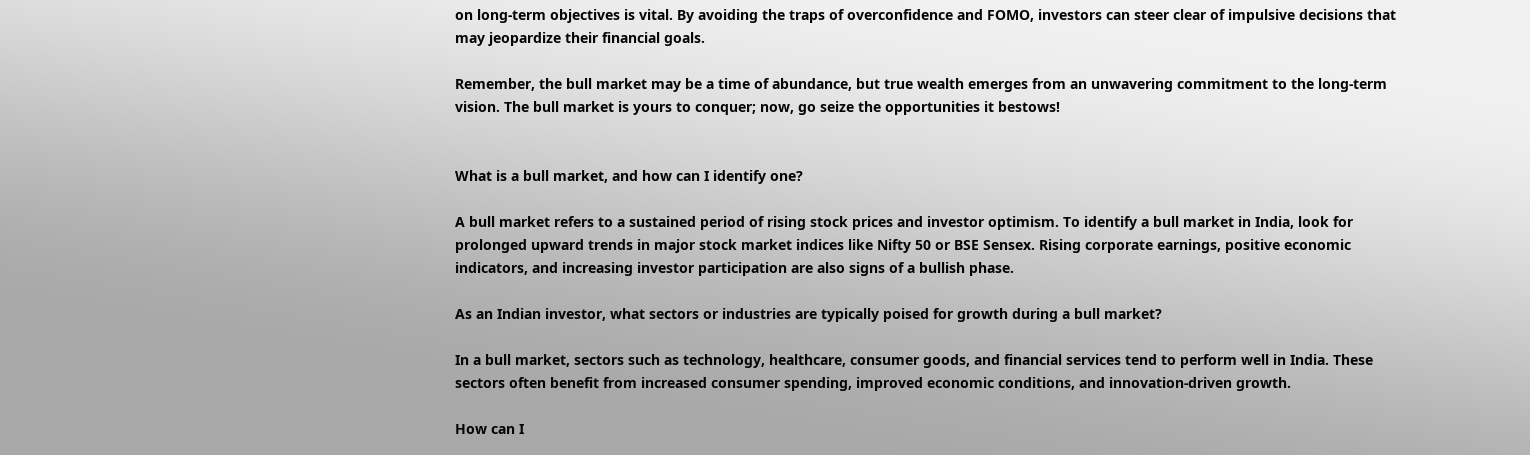on long-term objectives is vital. By avoiding the traps of overconfidence and FOMO, investors can steer clear of impulsive decisions that may jeopardize their financial goals.

Remember, the bull market may be a time of abundance, but true wealth emerges from an unwavering commitment to the long-term vision. The bull market is yours to conquer; now, go seize the opportunities it bestows!


What is a bull market, and how can I identify one?

A bull market refers to a sustained period of rising stock prices and investor optimism. To identify a bull market in India, look for prolonged upward trends in major stock market indices like Nifty 50 or BSE Sensex. Rising corporate earnings, positive economic indicators, and increasing investor participation are also signs of a bullish phase.

As an Indian investor, what sectors or industries are typically poised for growth during a bull market?

In a bull market, sectors such as technology, healthcare, consumer goods, and financial services tend to perform well in India. These sectors often benefit from increased consumer spending, improved economic conditions, and innovation-driven growth.

How can I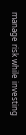manage risk while investing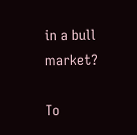in a bull market?

To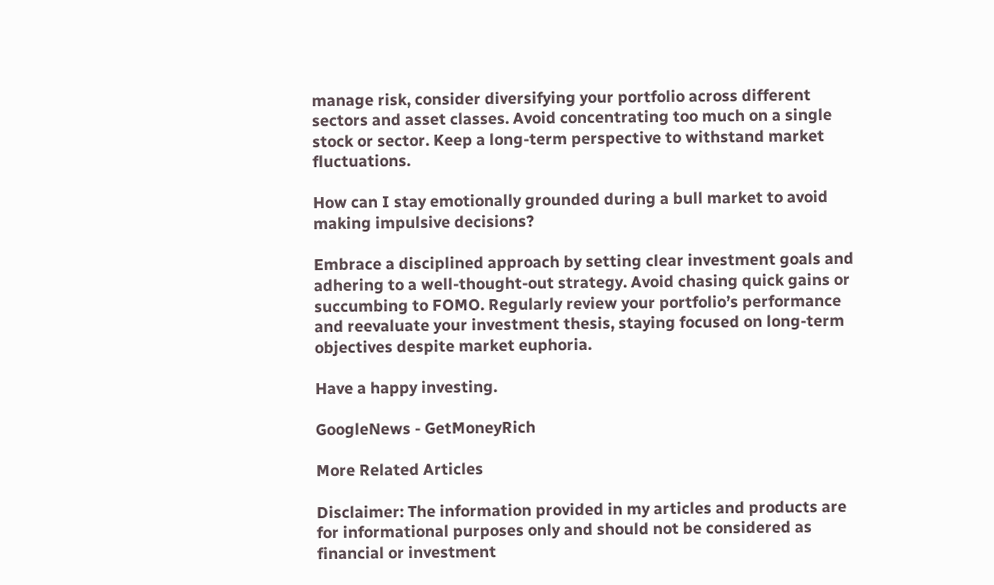manage risk, consider diversifying your portfolio across different sectors and asset classes. Avoid concentrating too much on a single stock or sector. Keep a long-term perspective to withstand market fluctuations.

How can I stay emotionally grounded during a bull market to avoid making impulsive decisions?

Embrace a disciplined approach by setting clear investment goals and adhering to a well-thought-out strategy. Avoid chasing quick gains or succumbing to FOMO. Regularly review your portfolio’s performance and reevaluate your investment thesis, staying focused on long-term objectives despite market euphoria.

Have a happy investing.

GoogleNews - GetMoneyRich

More Related Articles

Disclaimer: The information provided in my articles and products are for informational purposes only and should not be considered as financial or investment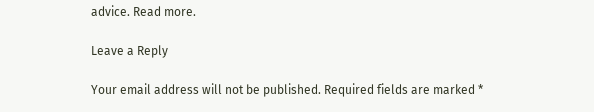advice. Read more.

Leave a Reply

Your email address will not be published. Required fields are marked *